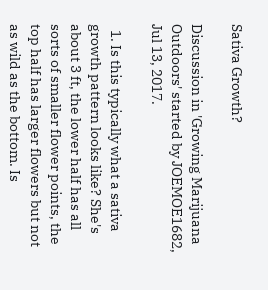Sativa Growth?

Discussion in 'Growing Marijuana Outdoors' started by JOEMOE1682, Jul 13, 2017.

  1. Is this typically what a sativa growth pattern looks like? She's about 3 ft, the lower half has all sorts of smaller flower points, the top half has larger flowers but not as wild as the bottom. Is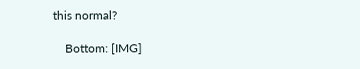this normal?

    Bottom: [IMG]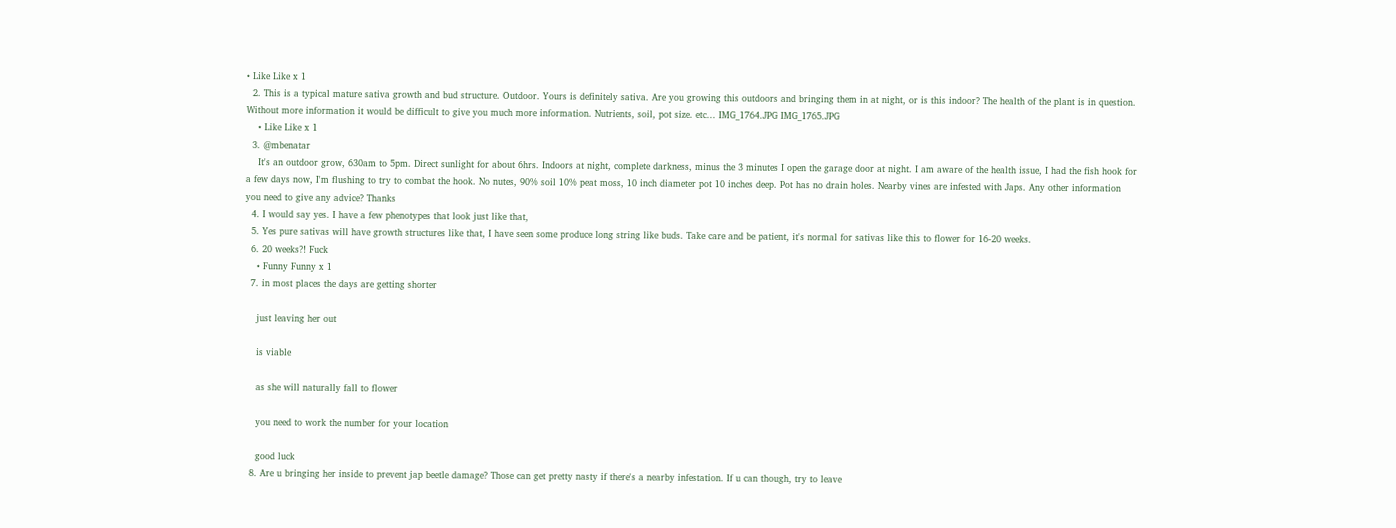• Like Like x 1
  2. This is a typical mature sativa growth and bud structure. Outdoor. Yours is definitely sativa. Are you growing this outdoors and bringing them in at night, or is this indoor? The health of the plant is in question. Without more information it would be difficult to give you much more information. Nutrients, soil, pot size. etc... IMG_1764.JPG IMG_1765.JPG
    • Like Like x 1
  3. @mbenatar
    It's an outdoor grow, 630am to 5pm. Direct sunlight for about 6hrs. Indoors at night, complete darkness, minus the 3 minutes I open the garage door at night. I am aware of the health issue, I had the fish hook for a few days now, I'm flushing to try to combat the hook. No nutes, 90% soil 10% peat moss, 10 inch diameter pot 10 inches deep. Pot has no drain holes. Nearby vines are infested with Japs. Any other information you need to give any advice? Thanks
  4. I would say yes. I have a few phenotypes that look just like that,
  5. Yes pure sativas will have growth structures like that, I have seen some produce long string like buds. Take care and be patient, it's normal for sativas like this to flower for 16-20 weeks.
  6. 20 weeks?! Fuck
    • Funny Funny x 1
  7. in most places the days are getting shorter

    just leaving her out

    is viable

    as she will naturally fall to flower

    you need to work the number for your location

    good luck
  8. Are u bringing her inside to prevent jap beetle damage? Those can get pretty nasty if there's a nearby infestation. If u can though, try to leave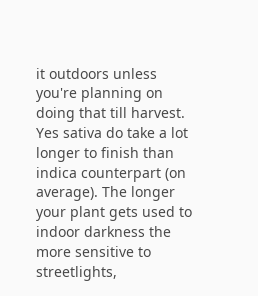it outdoors unless you're planning on doing that till harvest. Yes sativa do take a lot longer to finish than indica counterpart (on average). The longer your plant gets used to indoor darkness the more sensitive to streetlights,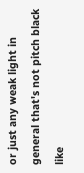or just any weak light in general that's not pitch black like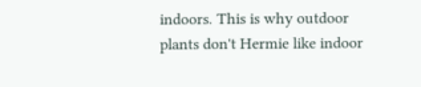indoors. This is why outdoor plants don't Hermie like indoor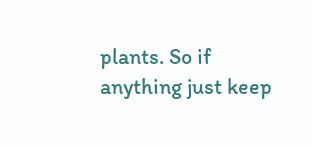plants. So if anything just keep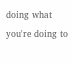doing what you're doing to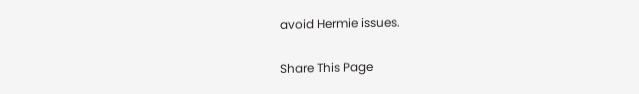avoid Hermie issues.

Share This Page